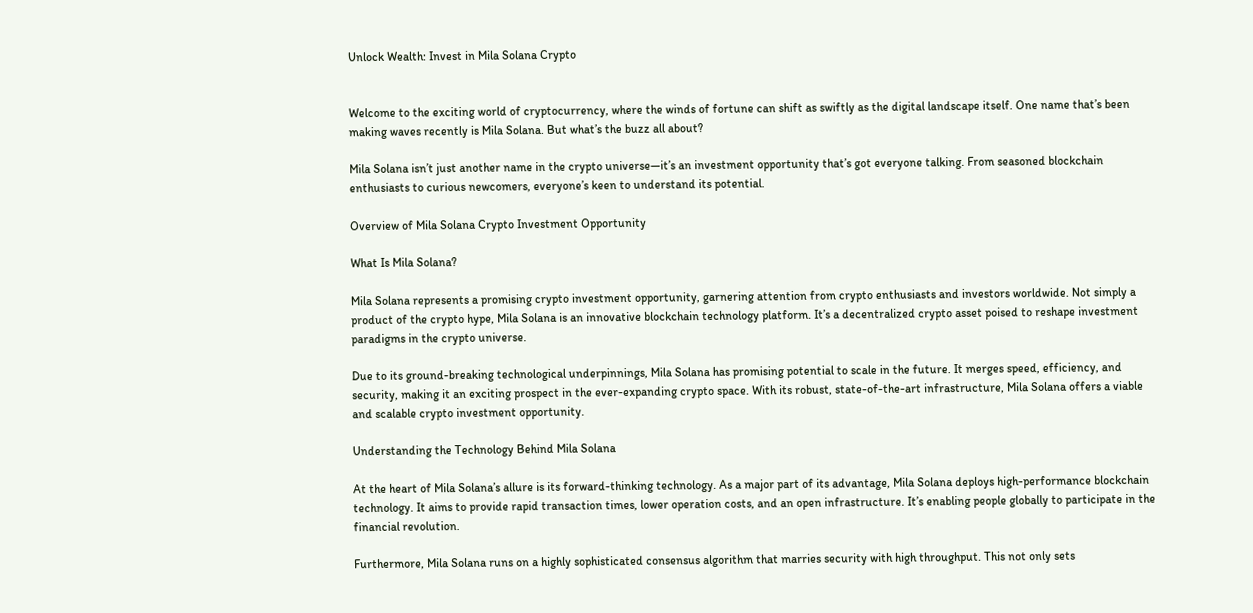Unlock Wealth: Invest in Mila Solana Crypto


Welcome to the exciting world of cryptocurrency, where the winds of fortune can shift as swiftly as the digital landscape itself. One name that’s been making waves recently is Mila Solana. But what’s the buzz all about?

Mila Solana isn’t just another name in the crypto universe—it’s an investment opportunity that’s got everyone talking. From seasoned blockchain enthusiasts to curious newcomers, everyone’s keen to understand its potential.

Overview of Mila Solana Crypto Investment Opportunity

What Is Mila Solana?

Mila Solana represents a promising crypto investment opportunity, garnering attention from crypto enthusiasts and investors worldwide. Not simply a product of the crypto hype, Mila Solana is an innovative blockchain technology platform. It’s a decentralized crypto asset poised to reshape investment paradigms in the crypto universe.

Due to its ground-breaking technological underpinnings, Mila Solana has promising potential to scale in the future. It merges speed, efficiency, and security, making it an exciting prospect in the ever-expanding crypto space. With its robust, state-of-the-art infrastructure, Mila Solana offers a viable and scalable crypto investment opportunity.

Understanding the Technology Behind Mila Solana

At the heart of Mila Solana’s allure is its forward-thinking technology. As a major part of its advantage, Mila Solana deploys high-performance blockchain technology. It aims to provide rapid transaction times, lower operation costs, and an open infrastructure. It’s enabling people globally to participate in the financial revolution.

Furthermore, Mila Solana runs on a highly sophisticated consensus algorithm that marries security with high throughput. This not only sets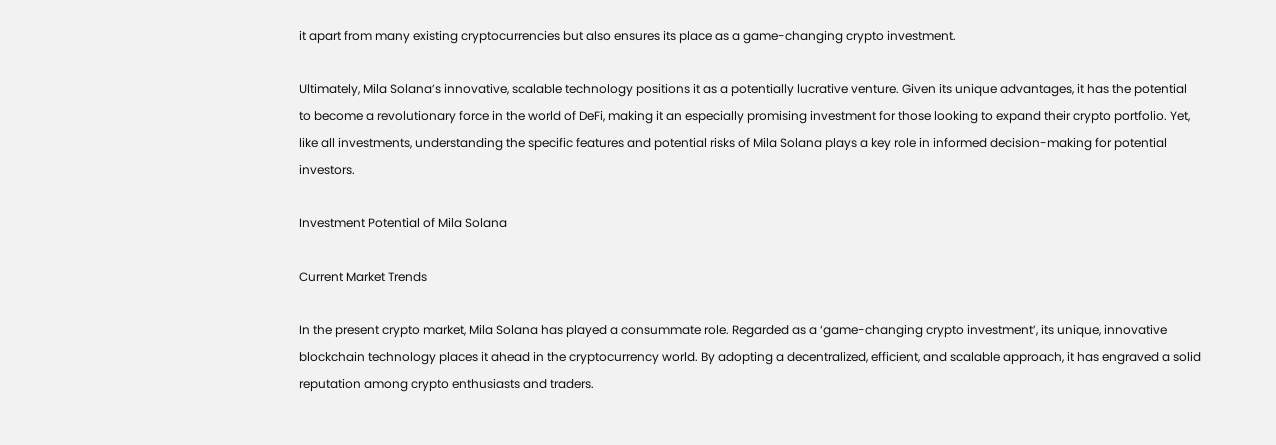it apart from many existing cryptocurrencies but also ensures its place as a game-changing crypto investment.

Ultimately, Mila Solana’s innovative, scalable technology positions it as a potentially lucrative venture. Given its unique advantages, it has the potential to become a revolutionary force in the world of DeFi, making it an especially promising investment for those looking to expand their crypto portfolio. Yet, like all investments, understanding the specific features and potential risks of Mila Solana plays a key role in informed decision-making for potential investors.

Investment Potential of Mila Solana

Current Market Trends

In the present crypto market, Mila Solana has played a consummate role. Regarded as a ‘game-changing crypto investment’, its unique, innovative blockchain technology places it ahead in the cryptocurrency world. By adopting a decentralized, efficient, and scalable approach, it has engraved a solid reputation among crypto enthusiasts and traders.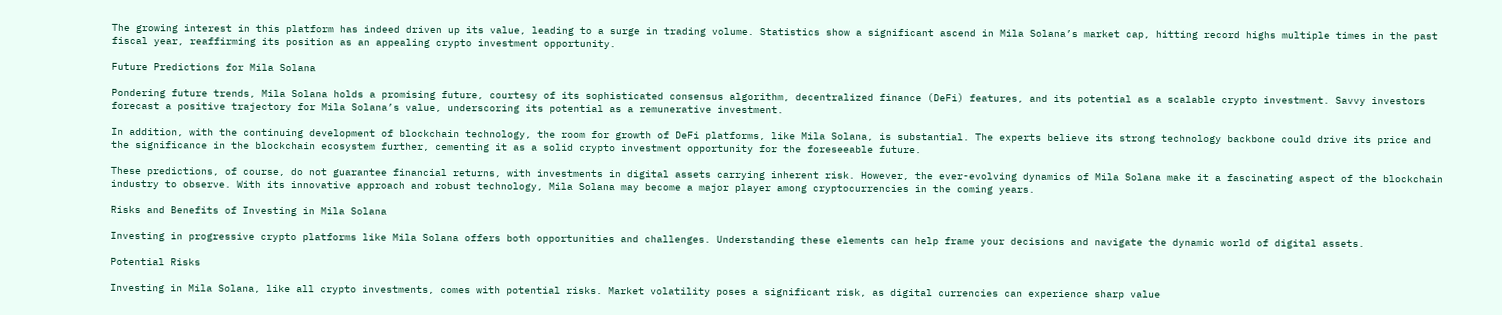The growing interest in this platform has indeed driven up its value, leading to a surge in trading volume. Statistics show a significant ascend in Mila Solana’s market cap, hitting record highs multiple times in the past fiscal year, reaffirming its position as an appealing crypto investment opportunity.

Future Predictions for Mila Solana

Pondering future trends, Mila Solana holds a promising future, courtesy of its sophisticated consensus algorithm, decentralized finance (DeFi) features, and its potential as a scalable crypto investment. Savvy investors forecast a positive trajectory for Mila Solana’s value, underscoring its potential as a remunerative investment.

In addition, with the continuing development of blockchain technology, the room for growth of DeFi platforms, like Mila Solana, is substantial. The experts believe its strong technology backbone could drive its price and the significance in the blockchain ecosystem further, cementing it as a solid crypto investment opportunity for the foreseeable future.

These predictions, of course, do not guarantee financial returns, with investments in digital assets carrying inherent risk. However, the ever-evolving dynamics of Mila Solana make it a fascinating aspect of the blockchain industry to observe. With its innovative approach and robust technology, Mila Solana may become a major player among cryptocurrencies in the coming years.

Risks and Benefits of Investing in Mila Solana

Investing in progressive crypto platforms like Mila Solana offers both opportunities and challenges. Understanding these elements can help frame your decisions and navigate the dynamic world of digital assets.

Potential Risks

Investing in Mila Solana, like all crypto investments, comes with potential risks. Market volatility poses a significant risk, as digital currencies can experience sharp value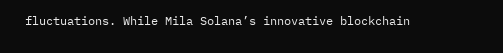fluctuations. While Mila Solana’s innovative blockchain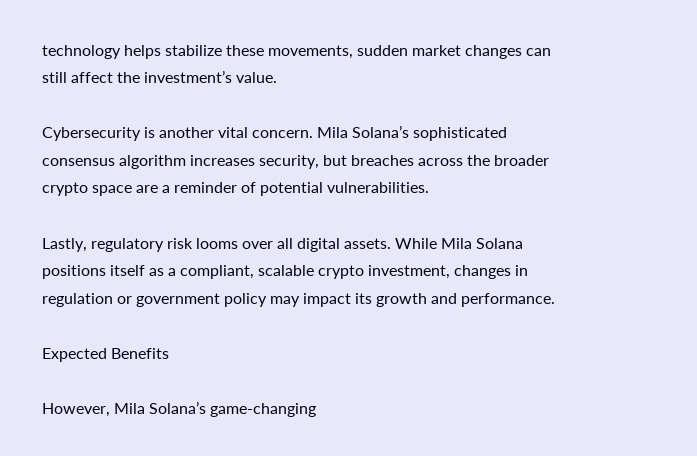technology helps stabilize these movements, sudden market changes can still affect the investment’s value.

Cybersecurity is another vital concern. Mila Solana’s sophisticated consensus algorithm increases security, but breaches across the broader crypto space are a reminder of potential vulnerabilities.

Lastly, regulatory risk looms over all digital assets. While Mila Solana positions itself as a compliant, scalable crypto investment, changes in regulation or government policy may impact its growth and performance.

Expected Benefits

However, Mila Solana’s game-changing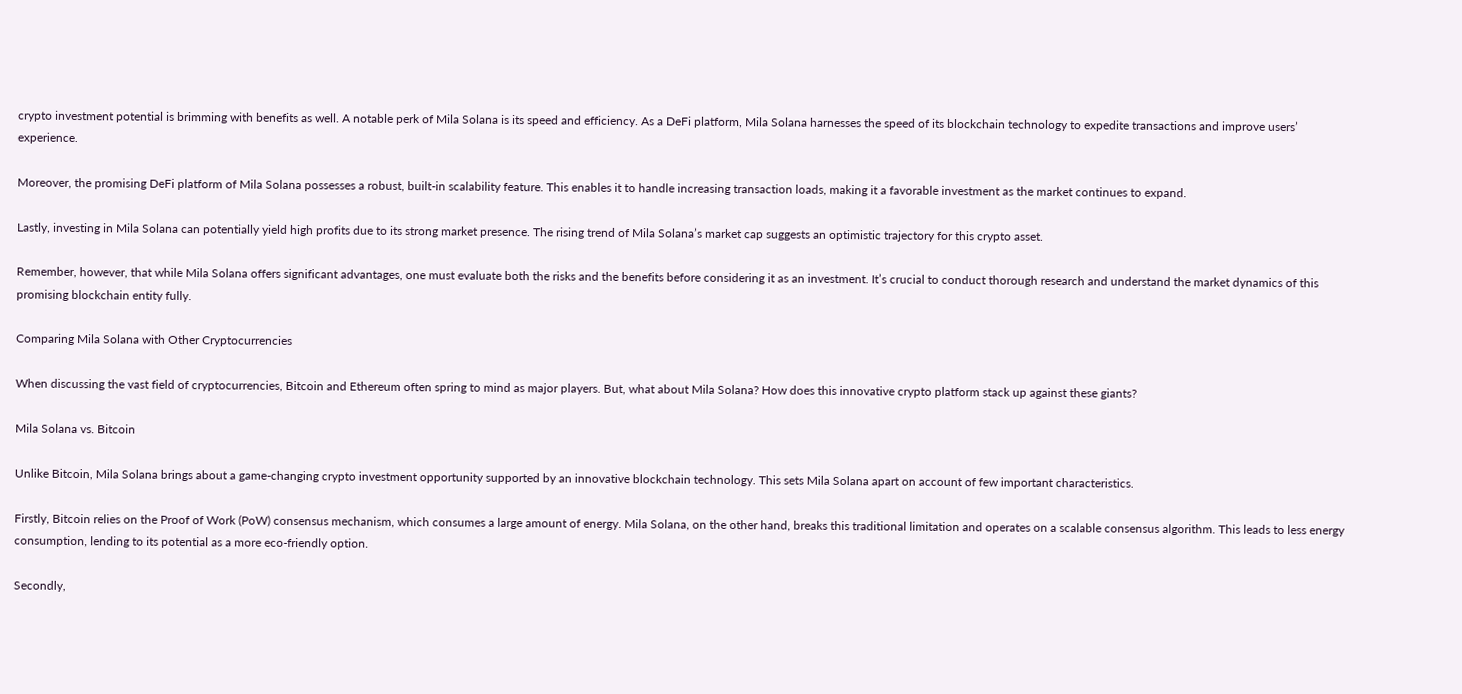crypto investment potential is brimming with benefits as well. A notable perk of Mila Solana is its speed and efficiency. As a DeFi platform, Mila Solana harnesses the speed of its blockchain technology to expedite transactions and improve users’ experience.

Moreover, the promising DeFi platform of Mila Solana possesses a robust, built-in scalability feature. This enables it to handle increasing transaction loads, making it a favorable investment as the market continues to expand.

Lastly, investing in Mila Solana can potentially yield high profits due to its strong market presence. The rising trend of Mila Solana’s market cap suggests an optimistic trajectory for this crypto asset.

Remember, however, that while Mila Solana offers significant advantages, one must evaluate both the risks and the benefits before considering it as an investment. It’s crucial to conduct thorough research and understand the market dynamics of this promising blockchain entity fully.

Comparing Mila Solana with Other Cryptocurrencies

When discussing the vast field of cryptocurrencies, Bitcoin and Ethereum often spring to mind as major players. But, what about Mila Solana? How does this innovative crypto platform stack up against these giants?

Mila Solana vs. Bitcoin

Unlike Bitcoin, Mila Solana brings about a game-changing crypto investment opportunity supported by an innovative blockchain technology. This sets Mila Solana apart on account of few important characteristics.

Firstly, Bitcoin relies on the Proof of Work (PoW) consensus mechanism, which consumes a large amount of energy. Mila Solana, on the other hand, breaks this traditional limitation and operates on a scalable consensus algorithm. This leads to less energy consumption, lending to its potential as a more eco-friendly option.

Secondly,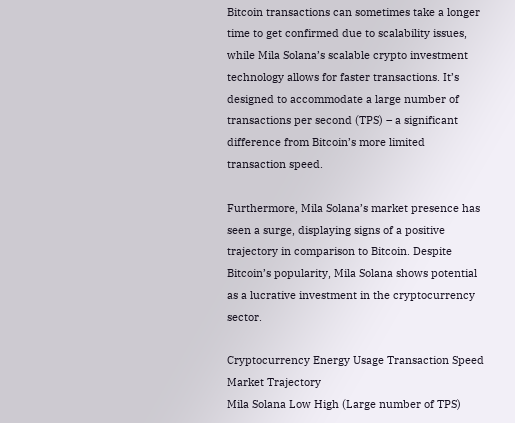Bitcoin transactions can sometimes take a longer time to get confirmed due to scalability issues, while Mila Solana’s scalable crypto investment technology allows for faster transactions. It’s designed to accommodate a large number of transactions per second (TPS) – a significant difference from Bitcoin’s more limited transaction speed.

Furthermore, Mila Solana’s market presence has seen a surge, displaying signs of a positive trajectory in comparison to Bitcoin. Despite Bitcoin’s popularity, Mila Solana shows potential as a lucrative investment in the cryptocurrency sector.

Cryptocurrency Energy Usage Transaction Speed Market Trajectory
Mila Solana Low High (Large number of TPS)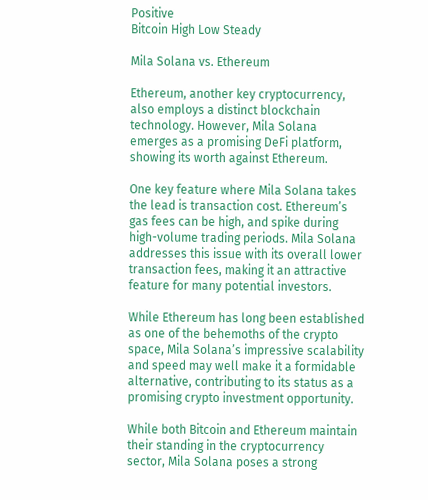Positive
Bitcoin High Low Steady

Mila Solana vs. Ethereum

Ethereum, another key cryptocurrency, also employs a distinct blockchain technology. However, Mila Solana emerges as a promising DeFi platform, showing its worth against Ethereum.

One key feature where Mila Solana takes the lead is transaction cost. Ethereum’s gas fees can be high, and spike during high-volume trading periods. Mila Solana addresses this issue with its overall lower transaction fees, making it an attractive feature for many potential investors.

While Ethereum has long been established as one of the behemoths of the crypto space, Mila Solana’s impressive scalability and speed may well make it a formidable alternative, contributing to its status as a promising crypto investment opportunity.

While both Bitcoin and Ethereum maintain their standing in the cryptocurrency sector, Mila Solana poses a strong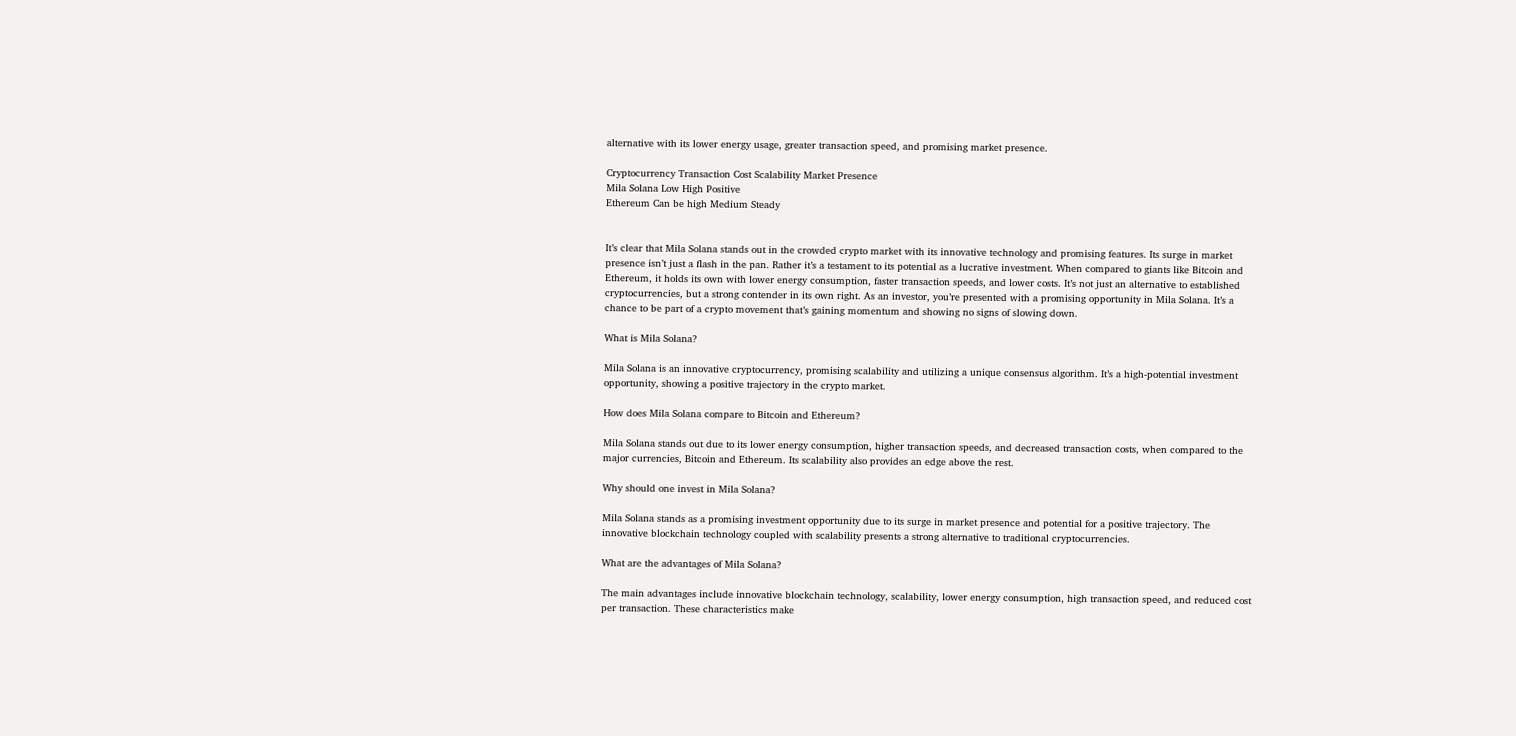alternative with its lower energy usage, greater transaction speed, and promising market presence.

Cryptocurrency Transaction Cost Scalability Market Presence
Mila Solana Low High Positive
Ethereum Can be high Medium Steady


It’s clear that Mila Solana stands out in the crowded crypto market with its innovative technology and promising features. Its surge in market presence isn’t just a flash in the pan. Rather it’s a testament to its potential as a lucrative investment. When compared to giants like Bitcoin and Ethereum, it holds its own with lower energy consumption, faster transaction speeds, and lower costs. It’s not just an alternative to established cryptocurrencies, but a strong contender in its own right. As an investor, you’re presented with a promising opportunity in Mila Solana. It’s a chance to be part of a crypto movement that’s gaining momentum and showing no signs of slowing down.

What is Mila Solana?

Mila Solana is an innovative cryptocurrency, promising scalability and utilizing a unique consensus algorithm. It’s a high-potential investment opportunity, showing a positive trajectory in the crypto market.

How does Mila Solana compare to Bitcoin and Ethereum?

Mila Solana stands out due to its lower energy consumption, higher transaction speeds, and decreased transaction costs, when compared to the major currencies, Bitcoin and Ethereum. Its scalability also provides an edge above the rest.

Why should one invest in Mila Solana?

Mila Solana stands as a promising investment opportunity due to its surge in market presence and potential for a positive trajectory. The innovative blockchain technology coupled with scalability presents a strong alternative to traditional cryptocurrencies.

What are the advantages of Mila Solana?

The main advantages include innovative blockchain technology, scalability, lower energy consumption, high transaction speed, and reduced cost per transaction. These characteristics make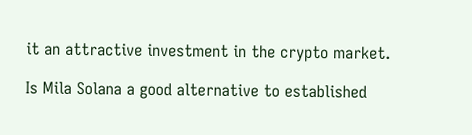it an attractive investment in the crypto market.

Is Mila Solana a good alternative to established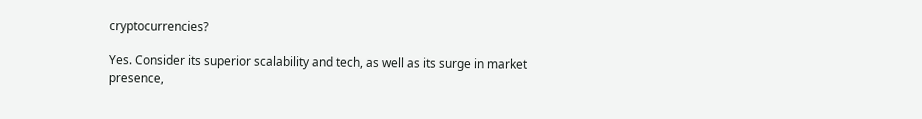cryptocurrencies?

Yes. Consider its superior scalability and tech, as well as its surge in market presence,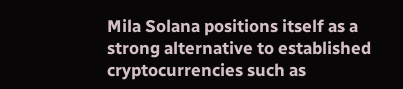Mila Solana positions itself as a strong alternative to established cryptocurrencies such as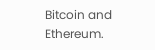Bitcoin and Ethereum.